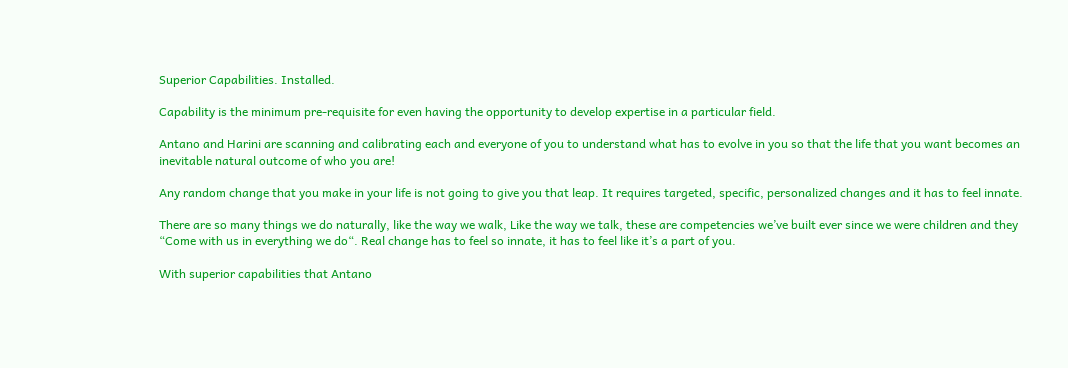Superior Capabilities. Installed.

Capability is the minimum pre-requisite for even having the opportunity to develop expertise in a particular field.

Antano and Harini are scanning and calibrating each and everyone of you to understand what has to evolve in you so that the life that you want becomes an inevitable natural outcome of who you are!

Any random change that you make in your life is not going to give you that leap. It requires targeted, specific, personalized changes and it has to feel innate.

There are so many things we do naturally, like the way we walk, Like the way we talk, these are competencies we’ve built ever since we were children and they “Come with us in everything we do“. Real change has to feel so innate, it has to feel like it’s a part of you.

With superior capabilities that Antano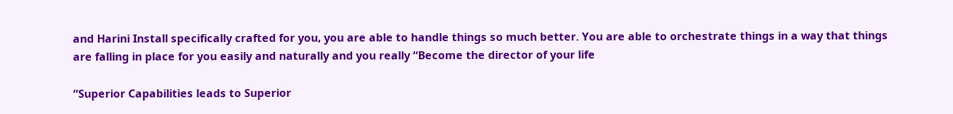and Harini Install specifically crafted for you, you are able to handle things so much better. You are able to orchestrate things in a way that things are falling in place for you easily and naturally and you really “Become the director of your life

“Superior Capabilities leads to Superior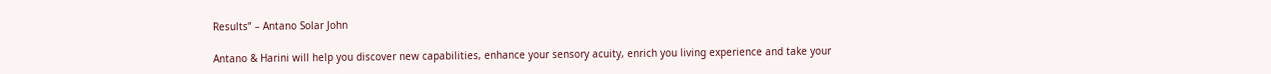Results” – Antano Solar John

Antano & Harini will help you discover new capabilities, enhance your sensory acuity, enrich you living experience and take your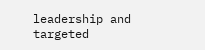leadership and targeted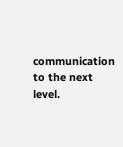communication to the next level.